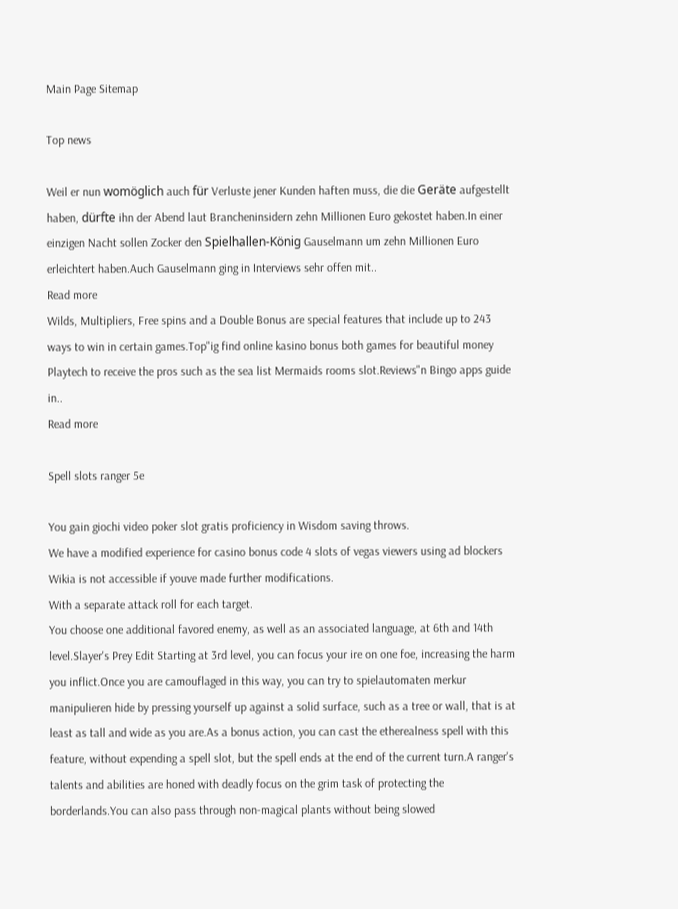Main Page Sitemap

Top news

Weil er nun womöglich auch für Verluste jener Kunden haften muss, die die Geräte aufgestellt haben, dürfte ihn der Abend laut Brancheninsidern zehn Millionen Euro gekostet haben.In einer einzigen Nacht sollen Zocker den Spielhallen-König Gauselmann um zehn Millionen Euro erleichtert haben.Auch Gauselmann ging in Interviews sehr offen mit..
Read more
Wilds, Multipliers, Free spins and a Double Bonus are special features that include up to 243 ways to win in certain games.Top"ig find online kasino bonus both games for beautiful money Playtech to receive the pros such as the sea list Mermaids rooms slot.Reviews"n Bingo apps guide in..
Read more

Spell slots ranger 5e

You gain giochi video poker slot gratis proficiency in Wisdom saving throws.
We have a modified experience for casino bonus code 4 slots of vegas viewers using ad blockers Wikia is not accessible if youve made further modifications.
With a separate attack roll for each target.
You choose one additional favored enemy, as well as an associated language, at 6th and 14th level.Slayer's Prey Edit Starting at 3rd level, you can focus your ire on one foe, increasing the harm you inflict.Once you are camouflaged in this way, you can try to spielautomaten merkur manipulieren hide by pressing yourself up against a solid surface, such as a tree or wall, that is at least as tall and wide as you are.As a bonus action, you can cast the etherealness spell with this feature, without expending a spell slot, but the spell ends at the end of the current turn.A ranger's talents and abilities are honed with deadly focus on the grim task of protecting the borderlands.You can also pass through non-magical plants without being slowed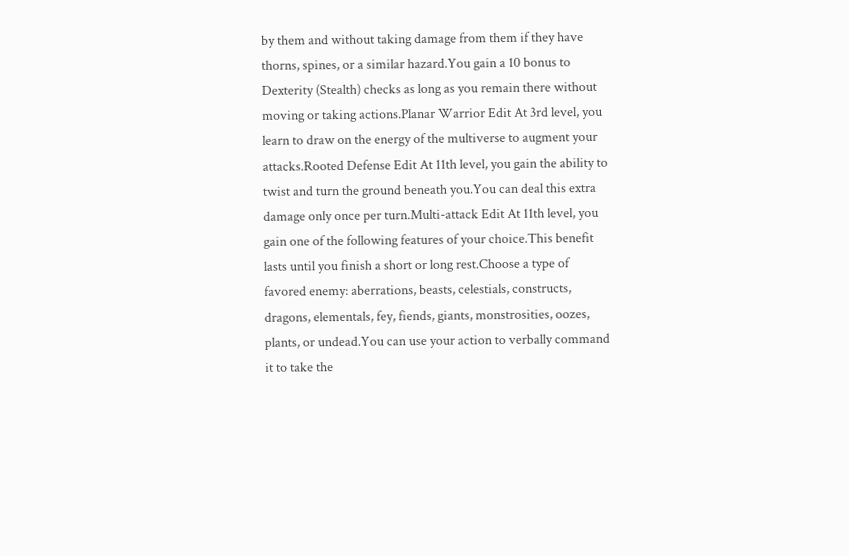by them and without taking damage from them if they have thorns, spines, or a similar hazard.You gain a 10 bonus to Dexterity (Stealth) checks as long as you remain there without moving or taking actions.Planar Warrior Edit At 3rd level, you learn to draw on the energy of the multiverse to augment your attacks.Rooted Defense Edit At 11th level, you gain the ability to twist and turn the ground beneath you.You can deal this extra damage only once per turn.Multi-attack Edit At 11th level, you gain one of the following features of your choice.This benefit lasts until you finish a short or long rest.Choose a type of favored enemy: aberrations, beasts, celestials, constructs, dragons, elementals, fey, fiends, giants, monstrosities, oozes, plants, or undead.You can use your action to verbally command it to take the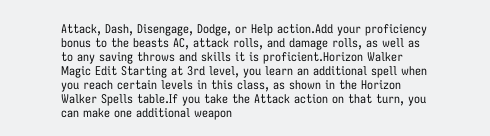Attack, Dash, Disengage, Dodge, or Help action.Add your proficiency bonus to the beasts AC, attack rolls, and damage rolls, as well as to any saving throws and skills it is proficient.Horizon Walker Magic Edit Starting at 3rd level, you learn an additional spell when you reach certain levels in this class, as shown in the Horizon Walker Spells table.If you take the Attack action on that turn, you can make one additional weapon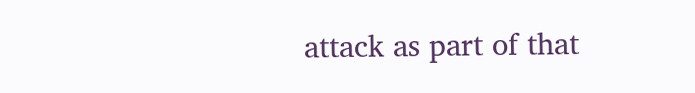attack as part of that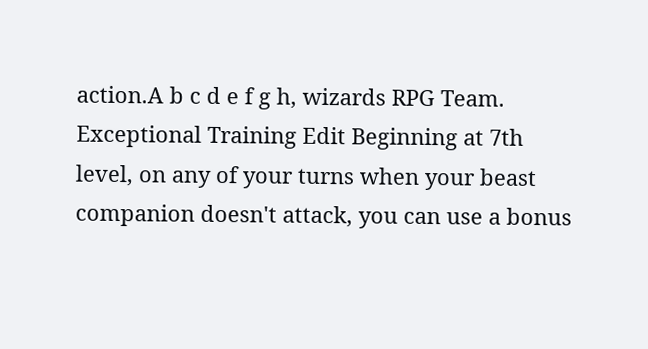action.A b c d e f g h, wizards RPG Team.
Exceptional Training Edit Beginning at 7th level, on any of your turns when your beast companion doesn't attack, you can use a bonus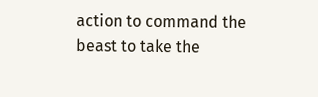action to command the beast to take the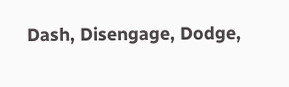Dash, Disengage, Dodge,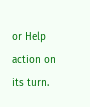or Help action on its turn.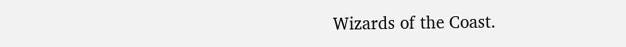Wizards of the Coast.